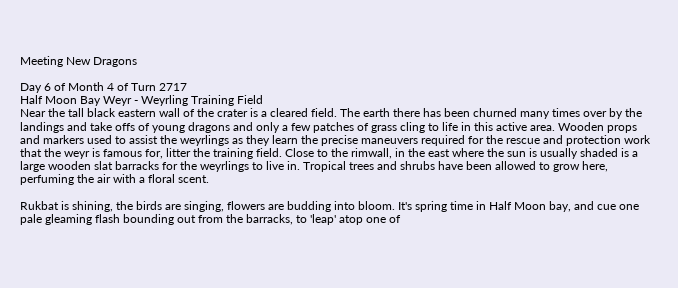Meeting New Dragons

Day 6 of Month 4 of Turn 2717
Half Moon Bay Weyr - Weyrling Training Field
Near the tall black eastern wall of the crater is a cleared field. The earth there has been churned many times over by the landings and take offs of young dragons and only a few patches of grass cling to life in this active area. Wooden props and markers used to assist the weyrlings as they learn the precise maneuvers required for the rescue and protection work that the weyr is famous for, litter the training field. Close to the rimwall, in the east where the sun is usually shaded is a large wooden slat barracks for the weyrlings to live in. Tropical trees and shrubs have been allowed to grow here, perfuming the air with a floral scent.

Rukbat is shining, the birds are singing, flowers are budding into bloom. It's spring time in Half Moon bay, and cue one pale gleaming flash bounding out from the barracks, to 'leap' atop one of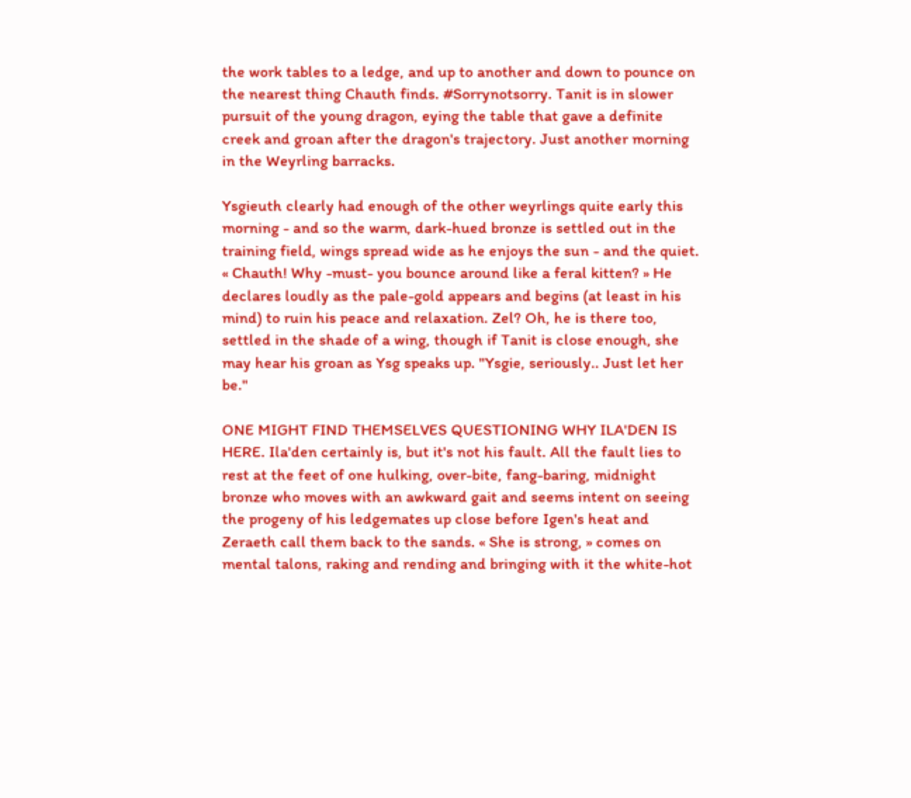the work tables to a ledge, and up to another and down to pounce on the nearest thing Chauth finds. #Sorrynotsorry. Tanit is in slower pursuit of the young dragon, eying the table that gave a definite creek and groan after the dragon's trajectory. Just another morning in the Weyrling barracks.

Ysgieuth clearly had enough of the other weyrlings quite early this morning - and so the warm, dark-hued bronze is settled out in the training field, wings spread wide as he enjoys the sun - and the quiet. « Chauth! Why -must- you bounce around like a feral kitten? » He declares loudly as the pale-gold appears and begins (at least in his mind) to ruin his peace and relaxation. Zel? Oh, he is there too, settled in the shade of a wing, though if Tanit is close enough, she may hear his groan as Ysg speaks up. "Ysgie, seriously.. Just let her be."

ONE MIGHT FIND THEMSELVES QUESTIONING WHY ILA'DEN IS HERE. Ila'den certainly is, but it's not his fault. All the fault lies to rest at the feet of one hulking, over-bite, fang-baring, midnight bronze who moves with an awkward gait and seems intent on seeing the progeny of his ledgemates up close before Igen's heat and Zeraeth call them back to the sands. « She is strong, » comes on mental talons, raking and rending and bringing with it the white-hot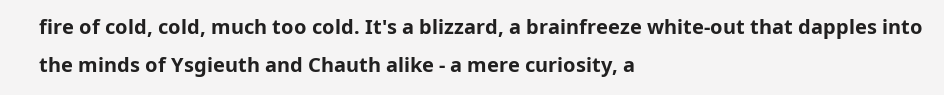fire of cold, cold, much too cold. It's a blizzard, a brainfreeze white-out that dapples into the minds of Ysgieuth and Chauth alike - a mere curiosity, a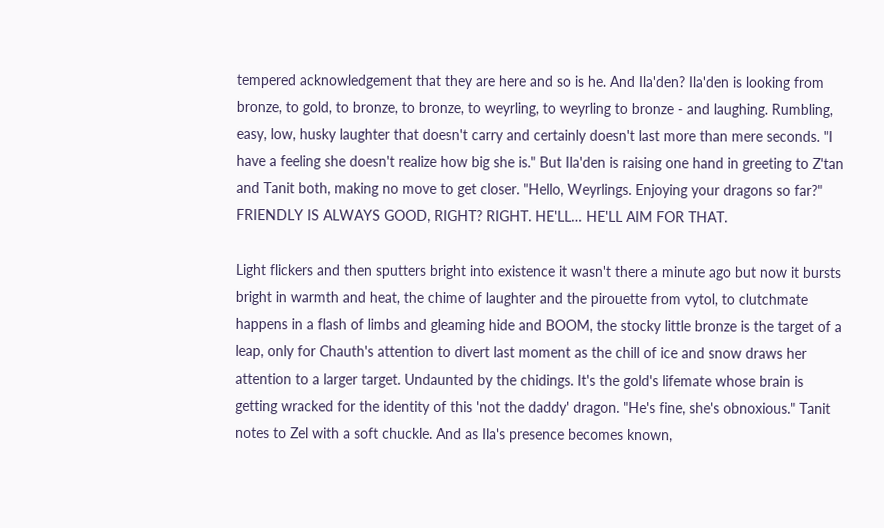tempered acknowledgement that they are here and so is he. And Ila'den? Ila'den is looking from bronze, to gold, to bronze, to bronze, to weyrling, to weyrling to bronze - and laughing. Rumbling, easy, low, husky laughter that doesn't carry and certainly doesn't last more than mere seconds. "I have a feeling she doesn't realize how big she is." But Ila'den is raising one hand in greeting to Z'tan and Tanit both, making no move to get closer. "Hello, Weyrlings. Enjoying your dragons so far?" FRIENDLY IS ALWAYS GOOD, RIGHT? RIGHT. HE'LL… HE'LL AIM FOR THAT.

Light flickers and then sputters bright into existence it wasn't there a minute ago but now it bursts bright in warmth and heat, the chime of laughter and the pirouette from vytol, to clutchmate happens in a flash of limbs and gleaming hide and BOOM, the stocky little bronze is the target of a leap, only for Chauth's attention to divert last moment as the chill of ice and snow draws her attention to a larger target. Undaunted by the chidings. It's the gold's lifemate whose brain is getting wracked for the identity of this 'not the daddy' dragon. "He's fine, she's obnoxious." Tanit notes to Zel with a soft chuckle. And as Ila's presence becomes known,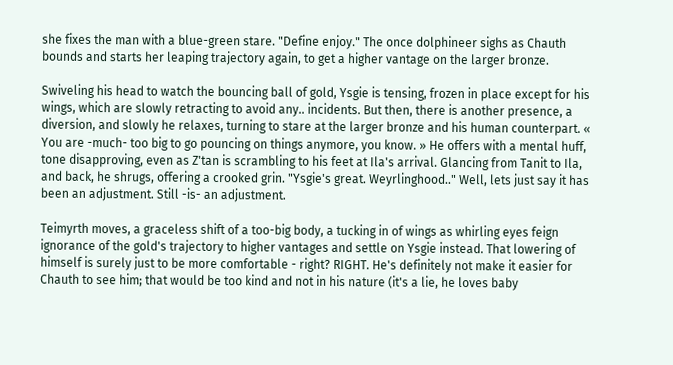she fixes the man with a blue-green stare. "Define enjoy." The once dolphineer sighs as Chauth bounds and starts her leaping trajectory again, to get a higher vantage on the larger bronze.

Swiveling his head to watch the bouncing ball of gold, Ysgie is tensing, frozen in place except for his wings, which are slowly retracting to avoid any.. incidents. But then, there is another presence, a diversion, and slowly he relaxes, turning to stare at the larger bronze and his human counterpart. « You are -much- too big to go pouncing on things anymore, you know. » He offers with a mental huff, tone disapproving, even as Z'tan is scrambling to his feet at Ila's arrival. Glancing from Tanit to Ila, and back, he shrugs, offering a crooked grin. "Ysgie's great. Weyrlinghood.." Well, lets just say it has been an adjustment. Still -is- an adjustment.

Teimyrth moves, a graceless shift of a too-big body, a tucking in of wings as whirling eyes feign ignorance of the gold's trajectory to higher vantages and settle on Ysgie instead. That lowering of himself is surely just to be more comfortable - right? RIGHT. He's definitely not make it easier for Chauth to see him; that would be too kind and not in his nature (it's a lie, he loves baby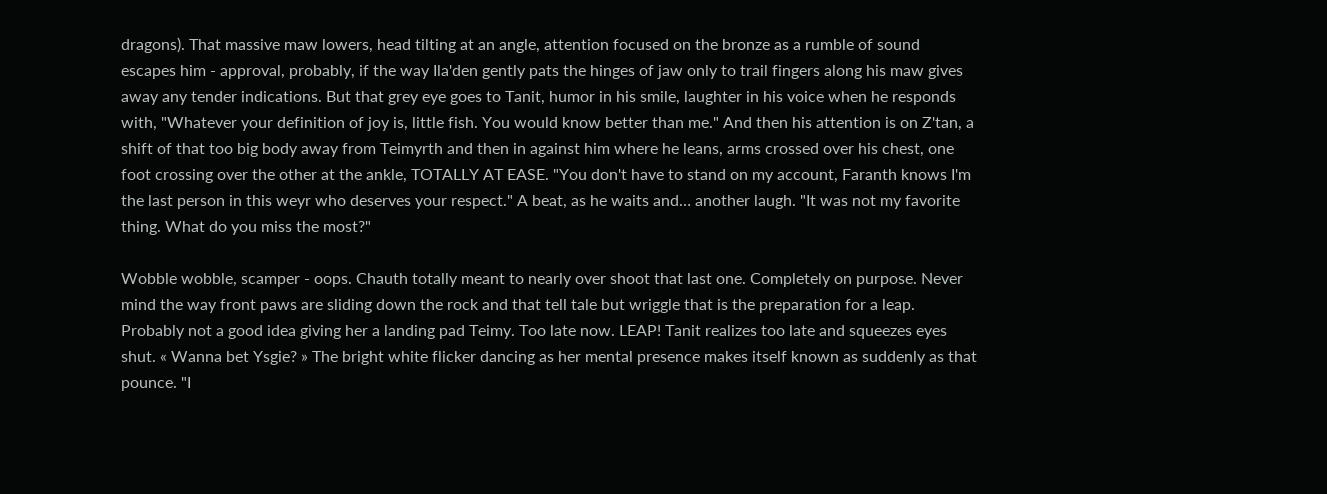dragons). That massive maw lowers, head tilting at an angle, attention focused on the bronze as a rumble of sound escapes him - approval, probably, if the way Ila'den gently pats the hinges of jaw only to trail fingers along his maw gives away any tender indications. But that grey eye goes to Tanit, humor in his smile, laughter in his voice when he responds with, "Whatever your definition of joy is, little fish. You would know better than me." And then his attention is on Z'tan, a shift of that too big body away from Teimyrth and then in against him where he leans, arms crossed over his chest, one foot crossing over the other at the ankle, TOTALLY AT EASE. "You don't have to stand on my account, Faranth knows I'm the last person in this weyr who deserves your respect." A beat, as he waits and… another laugh. "It was not my favorite thing. What do you miss the most?"

Wobble wobble, scamper - oops. Chauth totally meant to nearly over shoot that last one. Completely on purpose. Never mind the way front paws are sliding down the rock and that tell tale but wriggle that is the preparation for a leap. Probably not a good idea giving her a landing pad Teimy. Too late now. LEAP! Tanit realizes too late and squeezes eyes shut. « Wanna bet Ysgie? » The bright white flicker dancing as her mental presence makes itself known as suddenly as that pounce. "I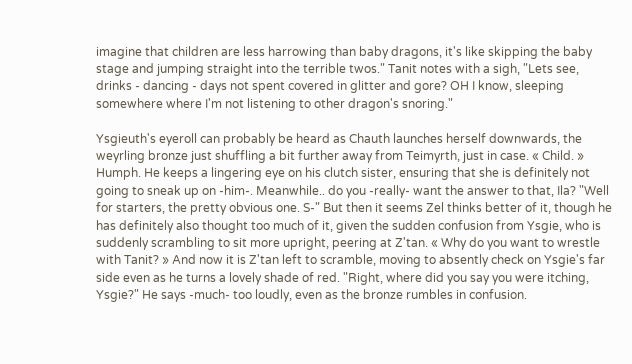imagine that children are less harrowing than baby dragons, it's like skipping the baby stage and jumping straight into the terrible twos." Tanit notes with a sigh, "Lets see, drinks - dancing - days not spent covered in glitter and gore? OH I know, sleeping somewhere where I'm not listening to other dragon's snoring."

Ysgieuth's eyeroll can probably be heard as Chauth launches herself downwards, the weyrling bronze just shuffling a bit further away from Teimyrth, just in case. « Child. » Humph. He keeps a lingering eye on his clutch sister, ensuring that she is definitely not going to sneak up on -him-. Meanwhile.. do you -really- want the answer to that, Ila? "Well for starters, the pretty obvious one. S-" But then it seems Zel thinks better of it, though he has definitely also thought too much of it, given the sudden confusion from Ysgie, who is suddenly scrambling to sit more upright, peering at Z'tan. « Why do you want to wrestle with Tanit? » And now it is Z'tan left to scramble, moving to absently check on Ysgie's far side even as he turns a lovely shade of red. "Right, where did you say you were itching, Ysgie?" He says -much- too loudly, even as the bronze rumbles in confusion.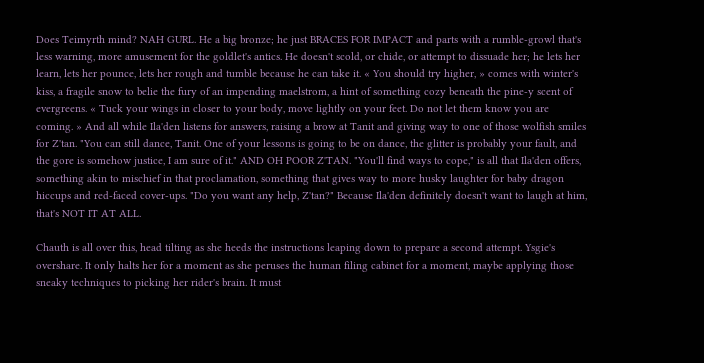Does Teimyrth mind? NAH GURL. He a big bronze; he just BRACES FOR IMPACT and parts with a rumble-growl that's less warning, more amusement for the goldlet's antics. He doesn't scold, or chide, or attempt to dissuade her; he lets her learn, lets her pounce, lets her rough and tumble because he can take it. « You should try higher, » comes with winter's kiss, a fragile snow to belie the fury of an impending maelstrom, a hint of something cozy beneath the pine-y scent of evergreens. « Tuck your wings in closer to your body, move lightly on your feet. Do not let them know you are coming. » And all while Ila'den listens for answers, raising a brow at Tanit and giving way to one of those wolfish smiles for Z'tan. "You can still dance, Tanit. One of your lessons is going to be on dance, the glitter is probably your fault, and the gore is somehow justice, I am sure of it." AND OH POOR Z'TAN. "You'll find ways to cope," is all that Ila'den offers, something akin to mischief in that proclamation, something that gives way to more husky laughter for baby dragon hiccups and red-faced cover-ups. "Do you want any help, Z'tan?" Because Ila'den definitely doesn't want to laugh at him, that's NOT IT AT ALL.

Chauth is all over this, head tilting as she heeds the instructions leaping down to prepare a second attempt. Ysgie's overshare. It only halts her for a moment as she peruses the human filing cabinet for a moment, maybe applying those sneaky techniques to picking her rider's brain. It must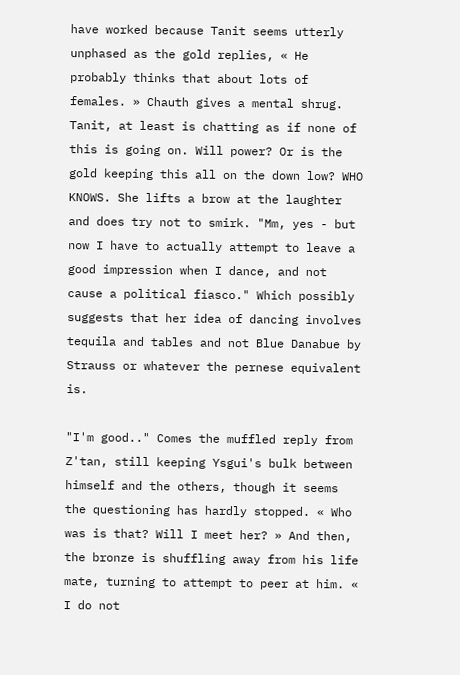have worked because Tanit seems utterly unphased as the gold replies, « He probably thinks that about lots of females. » Chauth gives a mental shrug. Tanit, at least is chatting as if none of this is going on. Will power? Or is the gold keeping this all on the down low? WHO KNOWS. She lifts a brow at the laughter and does try not to smirk. "Mm, yes - but now I have to actually attempt to leave a good impression when I dance, and not cause a political fiasco." Which possibly suggests that her idea of dancing involves tequila and tables and not Blue Danabue by Strauss or whatever the pernese equivalent is.

"I'm good.." Comes the muffled reply from Z'tan, still keeping Ysgui's bulk between himself and the others, though it seems the questioning has hardly stopped. « Who was is that? Will I meet her? » And then, the bronze is shuffling away from his life mate, turning to attempt to peer at him. « I do not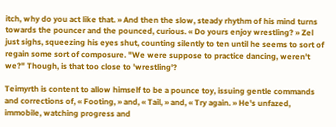itch, why do you act like that. » And then the slow, steady rhythm of his mind turns towards the pouncer and the pounced, curious. « Do yours enjoy wrestling? » Zel just sighs, squeezing his eyes shut, counting silently to ten until he seems to sort of regain some sort of composure. "We were suppose to practice dancing, weren't we?" Though, is that too close to 'wrestling'?

Teimyrth is content to allow himself to be a pounce toy, issuing gentle commands and corrections of, « Footing, » and, « Tail, » and, « Try again. » He's unfazed, immobile, watching progress and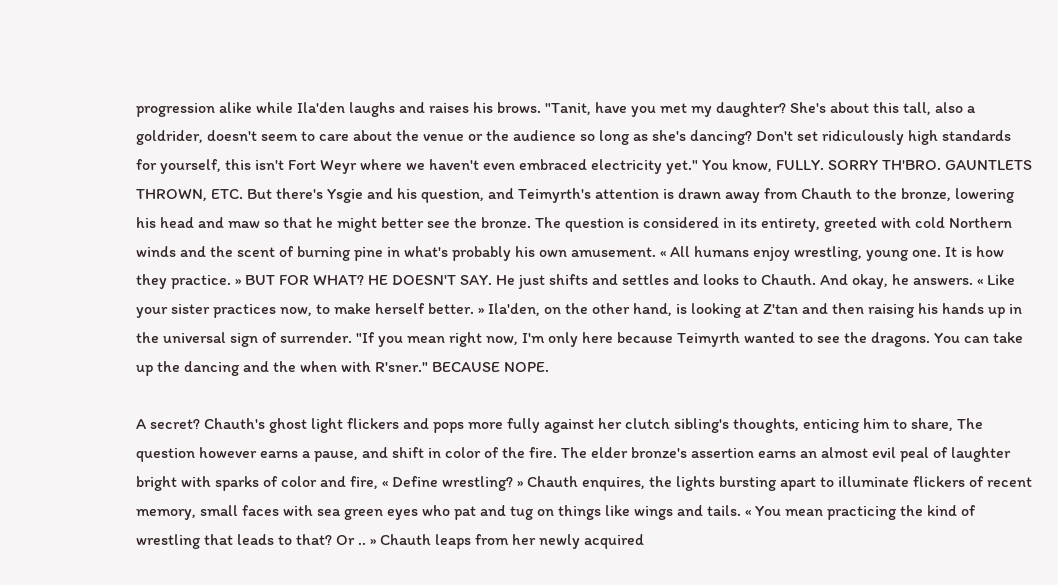progression alike while Ila'den laughs and raises his brows. "Tanit, have you met my daughter? She's about this tall, also a goldrider, doesn't seem to care about the venue or the audience so long as she's dancing? Don't set ridiculously high standards for yourself, this isn't Fort Weyr where we haven't even embraced electricity yet." You know, FULLY. SORRY TH'BRO. GAUNTLETS THROWN, ETC. But there's Ysgie and his question, and Teimyrth's attention is drawn away from Chauth to the bronze, lowering his head and maw so that he might better see the bronze. The question is considered in its entirety, greeted with cold Northern winds and the scent of burning pine in what's probably his own amusement. « All humans enjoy wrestling, young one. It is how they practice. » BUT FOR WHAT? HE DOESN'T SAY. He just shifts and settles and looks to Chauth. And okay, he answers. « Like your sister practices now, to make herself better. » Ila'den, on the other hand, is looking at Z'tan and then raising his hands up in the universal sign of surrender. "If you mean right now, I'm only here because Teimyrth wanted to see the dragons. You can take up the dancing and the when with R'sner." BECAUSE NOPE.

A secret? Chauth's ghost light flickers and pops more fully against her clutch sibling's thoughts, enticing him to share, The question however earns a pause, and shift in color of the fire. The elder bronze's assertion earns an almost evil peal of laughter bright with sparks of color and fire, « Define wrestling? » Chauth enquires, the lights bursting apart to illuminate flickers of recent memory, small faces with sea green eyes who pat and tug on things like wings and tails. « You mean practicing the kind of wrestling that leads to that? Or .. » Chauth leaps from her newly acquired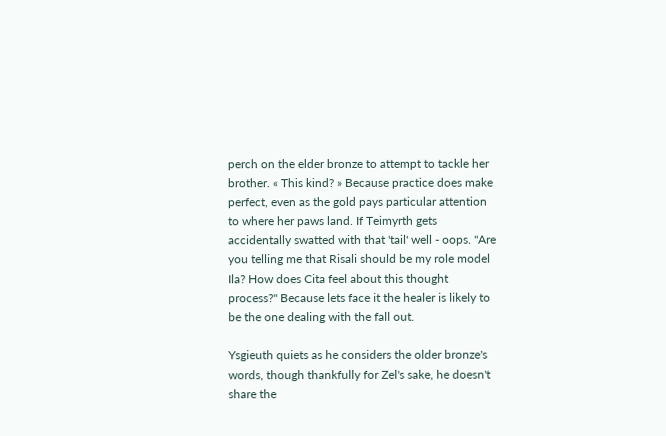perch on the elder bronze to attempt to tackle her brother. « This kind? » Because practice does make perfect, even as the gold pays particular attention to where her paws land. If Teimyrth gets accidentally swatted with that 'tail' well - oops. "Are you telling me that Risali should be my role model Ila? How does Cita feel about this thought process?" Because lets face it the healer is likely to be the one dealing with the fall out.

Ysgieuth quiets as he considers the older bronze's words, though thankfully for Zel's sake, he doesn't share the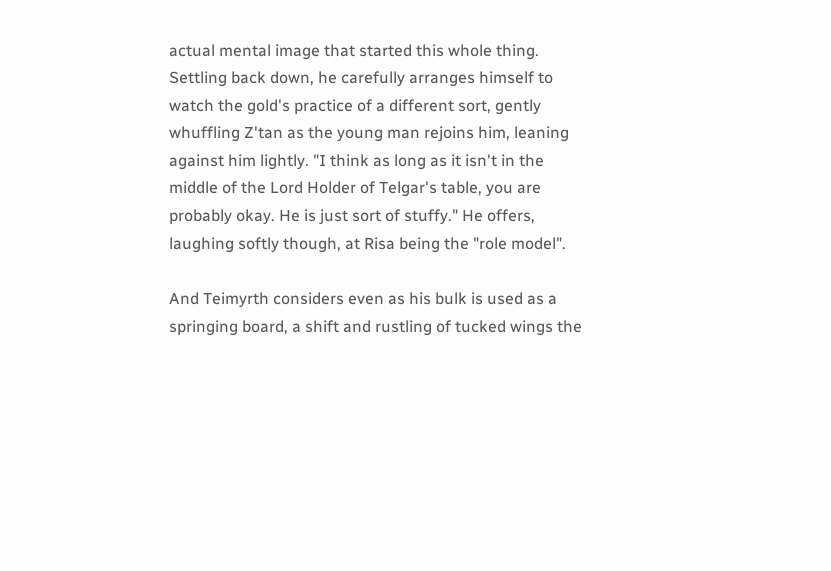actual mental image that started this whole thing. Settling back down, he carefully arranges himself to watch the gold's practice of a different sort, gently whuffling Z'tan as the young man rejoins him, leaning against him lightly. "I think as long as it isn't in the middle of the Lord Holder of Telgar's table, you are probably okay. He is just sort of stuffy." He offers, laughing softly though, at Risa being the "role model".

And Teimyrth considers even as his bulk is used as a springing board, a shift and rustling of tucked wings the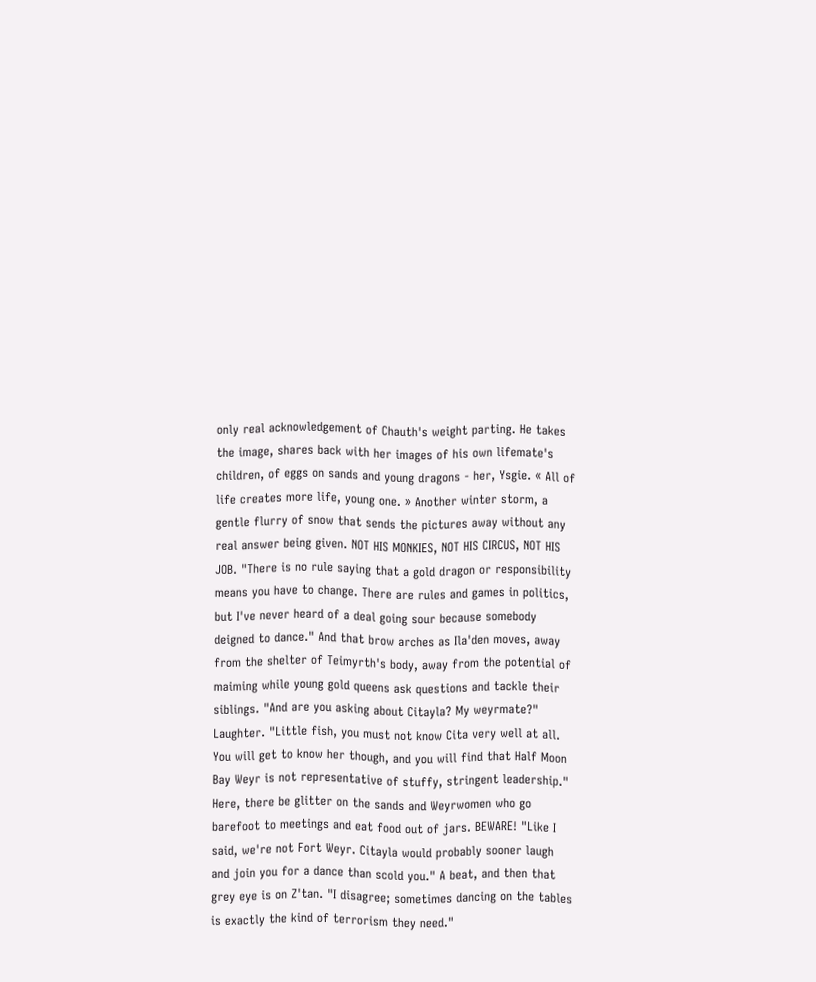only real acknowledgement of Chauth's weight parting. He takes the image, shares back with her images of his own lifemate's children, of eggs on sands and young dragons - her, Ysgie. « All of life creates more life, young one. » Another winter storm, a gentle flurry of snow that sends the pictures away without any real answer being given. NOT HIS MONKIES, NOT HIS CIRCUS, NOT HIS JOB. "There is no rule saying that a gold dragon or responsibility means you have to change. There are rules and games in politics, but I've never heard of a deal going sour because somebody deigned to dance." And that brow arches as Ila'den moves, away from the shelter of Teimyrth's body, away from the potential of maiming while young gold queens ask questions and tackle their siblings. "And are you asking about Citayla? My weyrmate?" Laughter. "Little fish, you must not know Cita very well at all. You will get to know her though, and you will find that Half Moon Bay Weyr is not representative of stuffy, stringent leadership." Here, there be glitter on the sands and Weyrwomen who go barefoot to meetings and eat food out of jars. BEWARE! "Like I said, we're not Fort Weyr. Citayla would probably sooner laugh and join you for a dance than scold you." A beat, and then that grey eye is on Z'tan. "I disagree; sometimes dancing on the tables is exactly the kind of terrorism they need."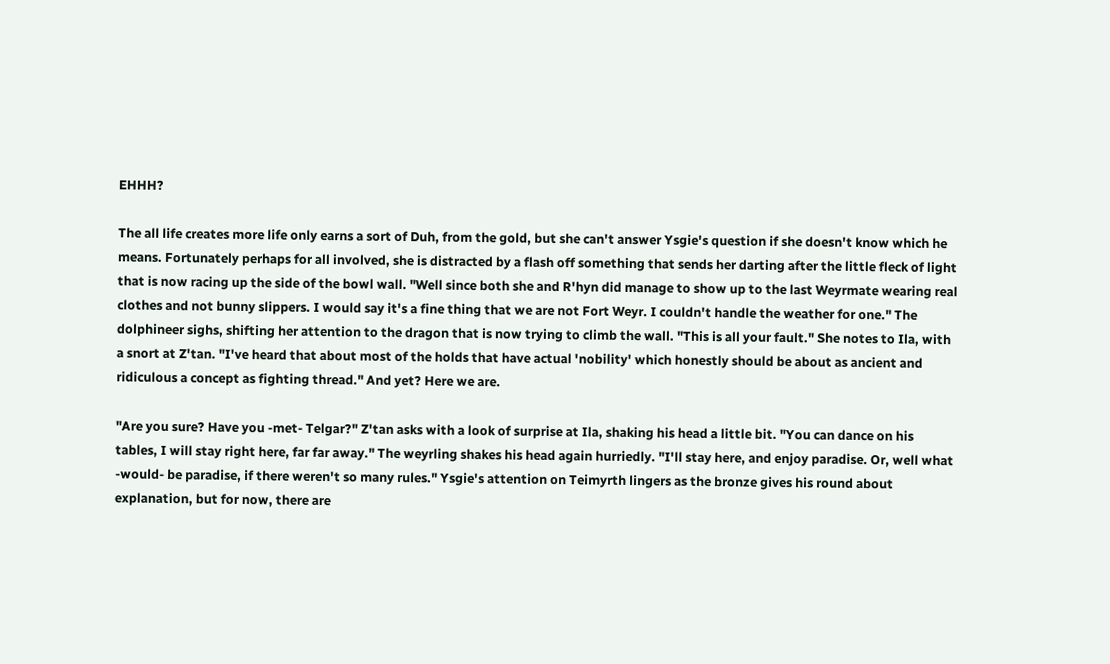EHHH?

The all life creates more life only earns a sort of Duh, from the gold, but she can't answer Ysgie's question if she doesn't know which he means. Fortunately perhaps for all involved, she is distracted by a flash off something that sends her darting after the little fleck of light that is now racing up the side of the bowl wall. "Well since both she and R'hyn did manage to show up to the last Weyrmate wearing real clothes and not bunny slippers. I would say it's a fine thing that we are not Fort Weyr. I couldn't handle the weather for one." The dolphineer sighs, shifting her attention to the dragon that is now trying to climb the wall. "This is all your fault." She notes to Ila, with a snort at Z'tan. "I've heard that about most of the holds that have actual 'nobility' which honestly should be about as ancient and ridiculous a concept as fighting thread." And yet? Here we are.

"Are you sure? Have you -met- Telgar?" Z'tan asks with a look of surprise at Ila, shaking his head a little bit. "You can dance on his tables, I will stay right here, far far away." The weyrling shakes his head again hurriedly. "I'll stay here, and enjoy paradise. Or, well what -would- be paradise, if there weren't so many rules." Ysgie's attention on Teimyrth lingers as the bronze gives his round about explanation, but for now, there are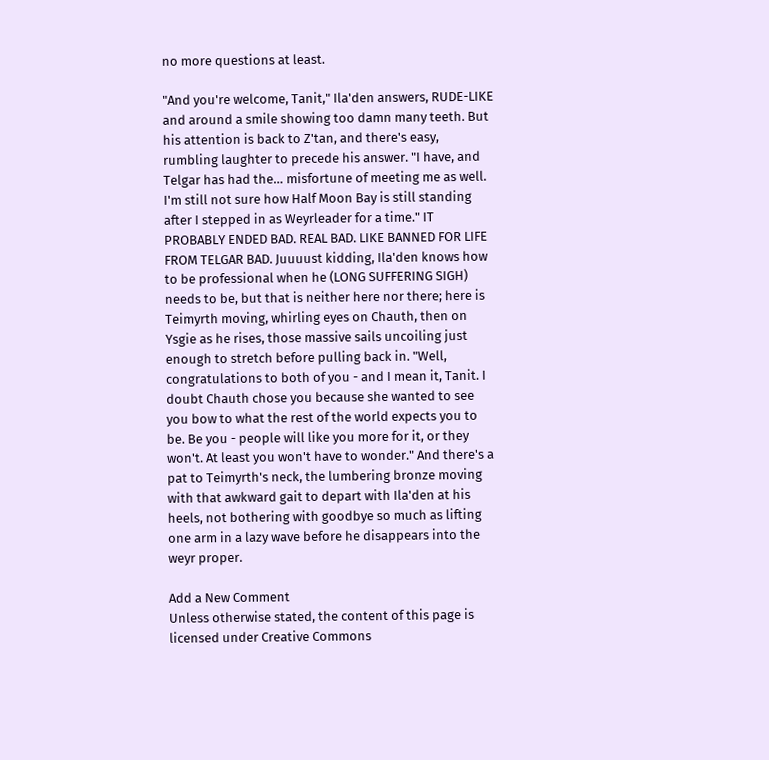no more questions at least.

"And you're welcome, Tanit," Ila'den answers, RUDE-LIKE and around a smile showing too damn many teeth. But his attention is back to Z'tan, and there's easy, rumbling laughter to precede his answer. "I have, and Telgar has had the… misfortune of meeting me as well. I'm still not sure how Half Moon Bay is still standing after I stepped in as Weyrleader for a time." IT PROBABLY ENDED BAD. REAL BAD. LIKE BANNED FOR LIFE FROM TELGAR BAD. Juuuust kidding, Ila'den knows how to be professional when he (LONG SUFFERING SIGH) needs to be, but that is neither here nor there; here is Teimyrth moving, whirling eyes on Chauth, then on Ysgie as he rises, those massive sails uncoiling just enough to stretch before pulling back in. "Well, congratulations to both of you - and I mean it, Tanit. I doubt Chauth chose you because she wanted to see you bow to what the rest of the world expects you to be. Be you - people will like you more for it, or they won't. At least you won't have to wonder." And there's a pat to Teimyrth's neck, the lumbering bronze moving with that awkward gait to depart with Ila'den at his heels, not bothering with goodbye so much as lifting one arm in a lazy wave before he disappears into the weyr proper.

Add a New Comment
Unless otherwise stated, the content of this page is licensed under Creative Commons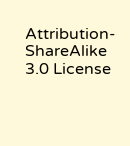Attribution-ShareAlike 3.0 License